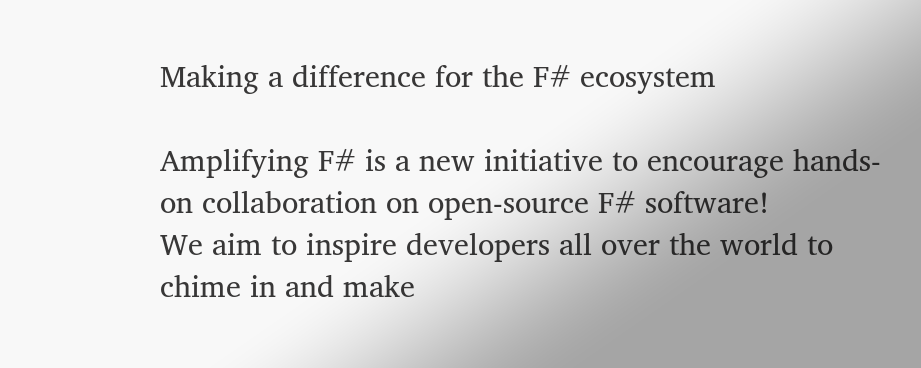Making a difference for the F# ecosystem

Amplifying F# is a new initiative to encourage hands-on collaboration on open-source F# software!
We aim to inspire developers all over the world to chime in and make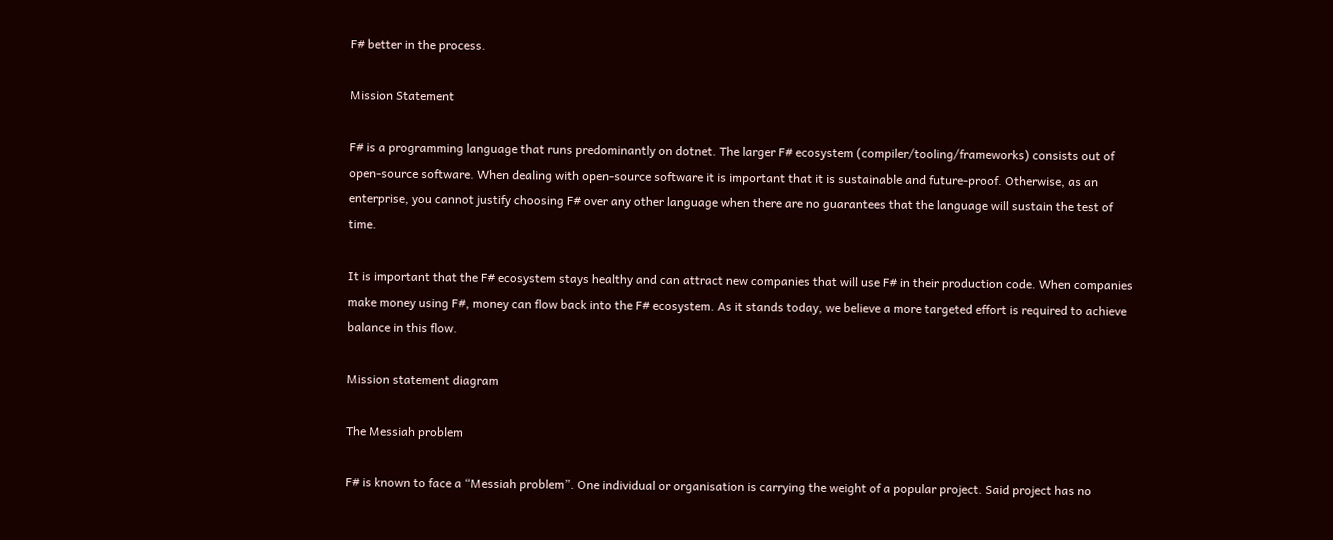F# better in the process.

Mission Statement

F# is a programming language that runs predominantly on dotnet. The larger F# ecosystem (compiler/tooling/frameworks) consists out of open-source software. When dealing with open-source software it is important that it is sustainable and future-proof. Otherwise, as an enterprise, you cannot justify choosing F# over any other language when there are no guarantees that the language will sustain the test of time.

It is important that the F# ecosystem stays healthy and can attract new companies that will use F# in their production code. When companies make money using F#, money can flow back into the F# ecosystem. As it stands today, we believe a more targeted effort is required to achieve balance in this flow.

Mission statement diagram

The Messiah problem

F# is known to face a “Messiah problem”. One individual or organisation is carrying the weight of a popular project. Said project has no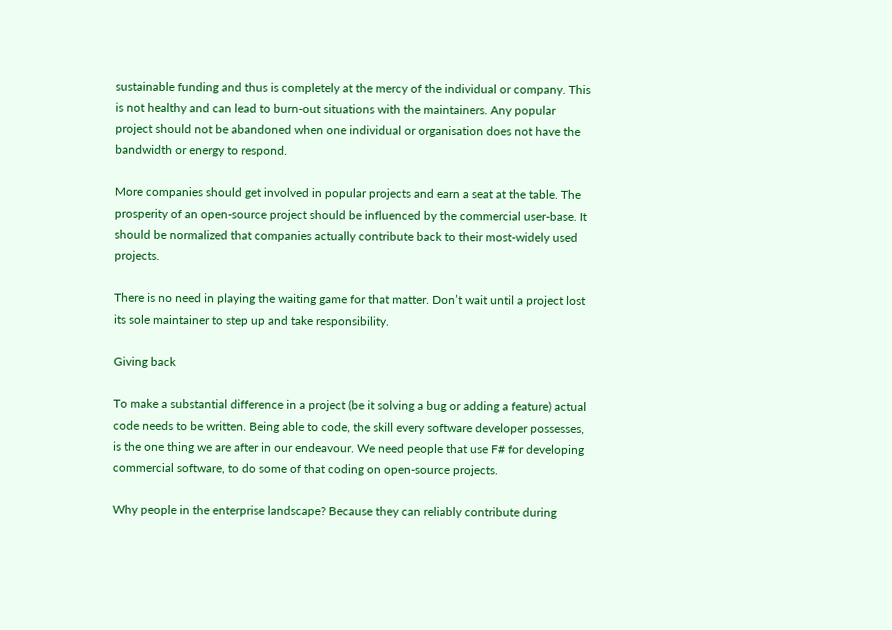sustainable funding and thus is completely at the mercy of the individual or company. This is not healthy and can lead to burn-out situations with the maintainers. Any popular project should not be abandoned when one individual or organisation does not have the bandwidth or energy to respond.

More companies should get involved in popular projects and earn a seat at the table. The prosperity of an open-source project should be influenced by the commercial user-base. It should be normalized that companies actually contribute back to their most-widely used projects.

There is no need in playing the waiting game for that matter. Don’t wait until a project lost its sole maintainer to step up and take responsibility.

Giving back

To make a substantial difference in a project (be it solving a bug or adding a feature) actual code needs to be written. Being able to code, the skill every software developer possesses, is the one thing we are after in our endeavour. We need people that use F# for developing commercial software, to do some of that coding on open-source projects.

Why people in the enterprise landscape? Because they can reliably contribute during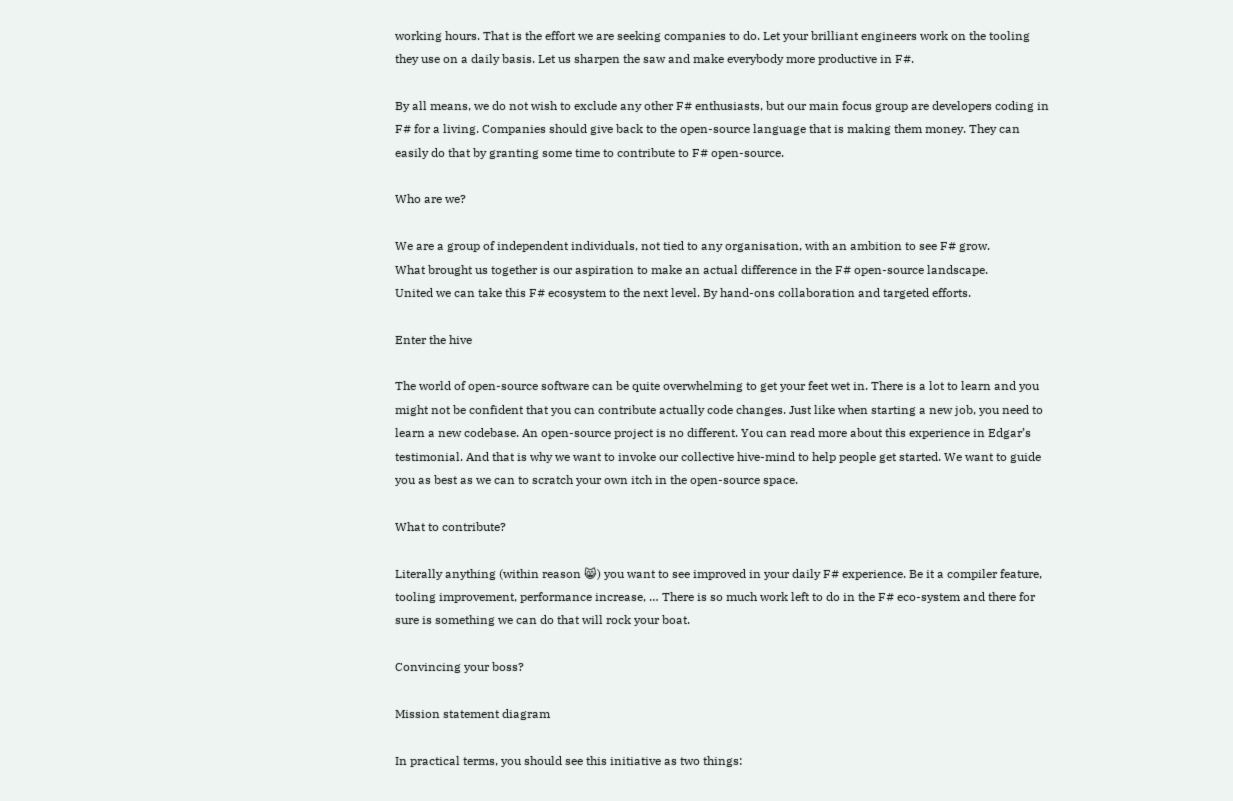working hours. That is the effort we are seeking companies to do. Let your brilliant engineers work on the tooling they use on a daily basis. Let us sharpen the saw and make everybody more productive in F#.

By all means, we do not wish to exclude any other F# enthusiasts, but our main focus group are developers coding in F# for a living. Companies should give back to the open-source language that is making them money. They can easily do that by granting some time to contribute to F# open-source.

Who are we?

We are a group of independent individuals, not tied to any organisation, with an ambition to see F# grow.
What brought us together is our aspiration to make an actual difference in the F# open-source landscape.
United we can take this F# ecosystem to the next level. By hand-ons collaboration and targeted efforts.

Enter the hive

The world of open-source software can be quite overwhelming to get your feet wet in. There is a lot to learn and you might not be confident that you can contribute actually code changes. Just like when starting a new job, you need to learn a new codebase. An open-source project is no different. You can read more about this experience in Edgar’s testimonial. And that is why we want to invoke our collective hive-mind to help people get started. We want to guide you as best as we can to scratch your own itch in the open-source space.

What to contribute?

Literally anything (within reason 😸) you want to see improved in your daily F# experience. Be it a compiler feature, tooling improvement, performance increase, … There is so much work left to do in the F# eco-system and there for sure is something we can do that will rock your boat.

Convincing your boss?

Mission statement diagram

In practical terms, you should see this initiative as two things: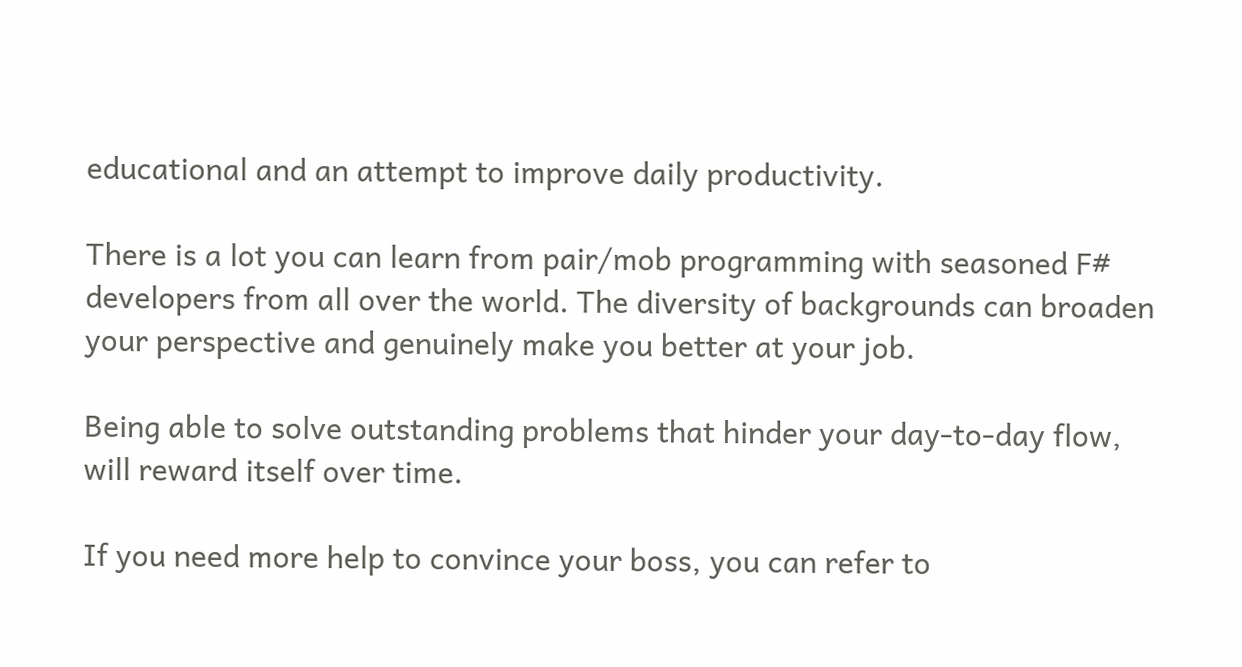educational and an attempt to improve daily productivity.

There is a lot you can learn from pair/mob programming with seasoned F# developers from all over the world. The diversity of backgrounds can broaden your perspective and genuinely make you better at your job.

Being able to solve outstanding problems that hinder your day-to-day flow, will reward itself over time.

If you need more help to convince your boss, you can refer to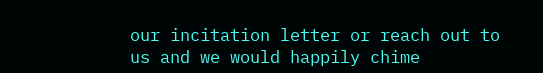our incitation letter or reach out to us and we would happily chime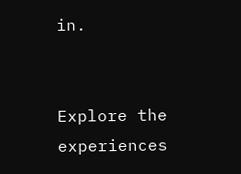in.


Explore the experiences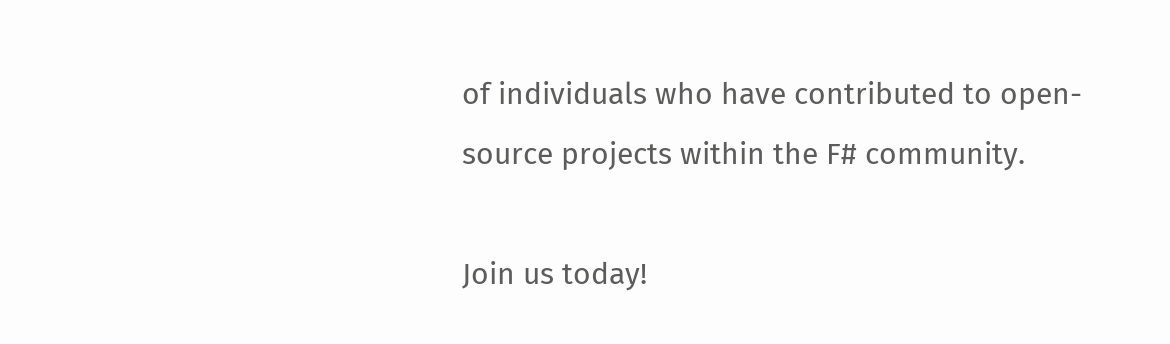of individuals who have contributed to open-source projects within the F# community.

Join us today!